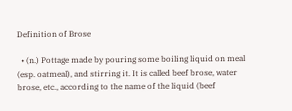Definition of Brose

  • (n.) Pottage made by pouring some boiling liquid on meal (esp. oatmeal), and stirring it. It is called beef brose, water brose, etc., according to the name of the liquid (beef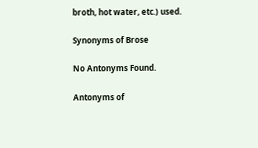broth, hot water, etc.) used.

Synonyms of Brose

No Antonyms Found.

Antonyms of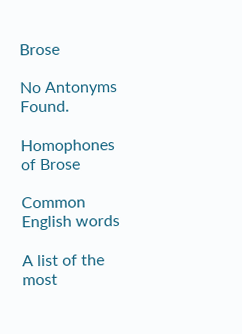Brose

No Antonyms Found.

Homophones of Brose

Common English words

A list of the most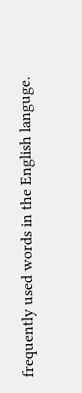frequently used words in the English languge.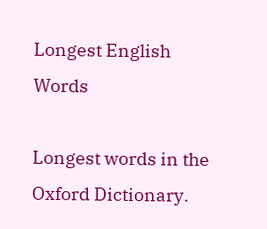Longest English Words

Longest words in the Oxford Dictionary.